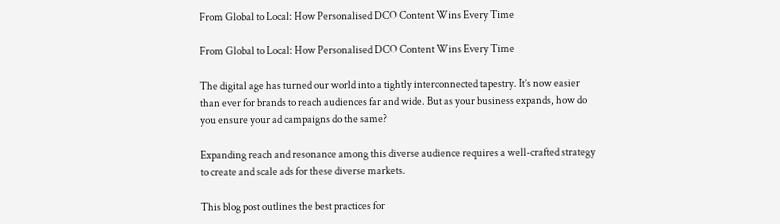From Global to Local: How Personalised DCO Content Wins Every Time

From Global to Local: How Personalised DCO Content Wins Every Time

The digital age has turned our world into a tightly interconnected tapestry. It’s now easier than ever for brands to reach audiences far and wide. But as your business expands, how do you ensure your ad campaigns do the same?

Expanding reach and resonance among this diverse audience requires a well-crafted strategy to create and scale ads for these diverse markets.

This blog post outlines the best practices for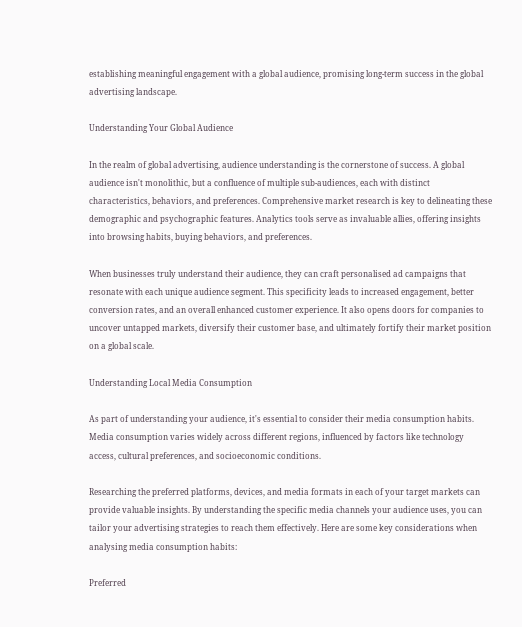establishing meaningful engagement with a global audience, promising long-term success in the global advertising landscape.

Understanding Your Global Audience

In the realm of global advertising, audience understanding is the cornerstone of success. A global audience isn't monolithic, but a confluence of multiple sub-audiences, each with distinct characteristics, behaviors, and preferences. Comprehensive market research is key to delineating these demographic and psychographic features. Analytics tools serve as invaluable allies, offering insights into browsing habits, buying behaviors, and preferences.

When businesses truly understand their audience, they can craft personalised ad campaigns that resonate with each unique audience segment. This specificity leads to increased engagement, better conversion rates, and an overall enhanced customer experience. It also opens doors for companies to uncover untapped markets, diversify their customer base, and ultimately fortify their market position on a global scale.

Understanding Local Media Consumption

As part of understanding your audience, it's essential to consider their media consumption habits. Media consumption varies widely across different regions, influenced by factors like technology access, cultural preferences, and socioeconomic conditions.

Researching the preferred platforms, devices, and media formats in each of your target markets can provide valuable insights. By understanding the specific media channels your audience uses, you can tailor your advertising strategies to reach them effectively. Here are some key considerations when analysing media consumption habits:

Preferred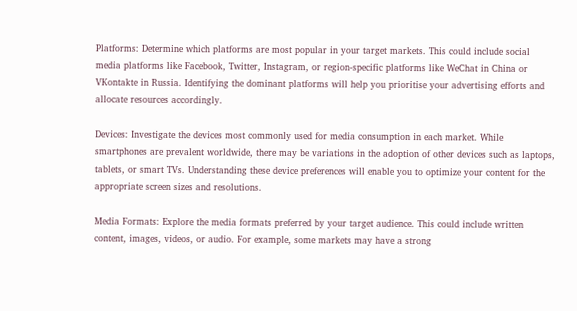Platforms: Determine which platforms are most popular in your target markets. This could include social media platforms like Facebook, Twitter, Instagram, or region-specific platforms like WeChat in China or VKontakte in Russia. Identifying the dominant platforms will help you prioritise your advertising efforts and allocate resources accordingly.

Devices: Investigate the devices most commonly used for media consumption in each market. While smartphones are prevalent worldwide, there may be variations in the adoption of other devices such as laptops, tablets, or smart TVs. Understanding these device preferences will enable you to optimize your content for the appropriate screen sizes and resolutions.

Media Formats: Explore the media formats preferred by your target audience. This could include written content, images, videos, or audio. For example, some markets may have a strong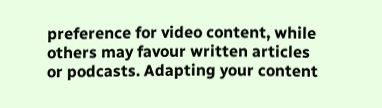preference for video content, while others may favour written articles or podcasts. Adapting your content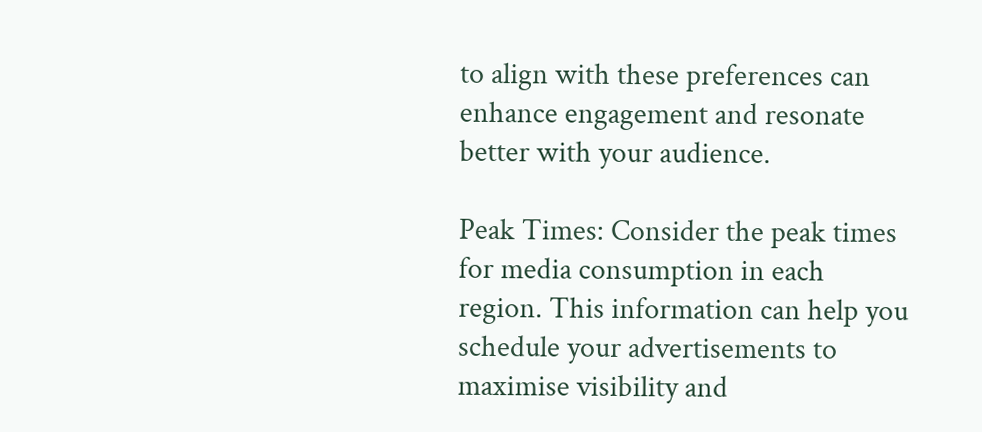to align with these preferences can enhance engagement and resonate better with your audience.

Peak Times: Consider the peak times for media consumption in each region. This information can help you schedule your advertisements to maximise visibility and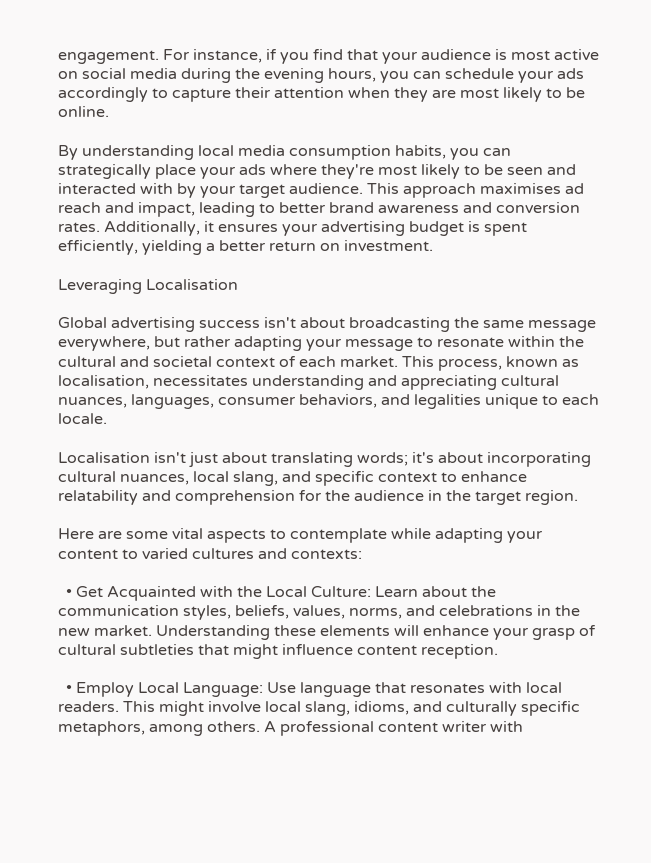engagement. For instance, if you find that your audience is most active on social media during the evening hours, you can schedule your ads accordingly to capture their attention when they are most likely to be online.

By understanding local media consumption habits, you can strategically place your ads where they're most likely to be seen and interacted with by your target audience. This approach maximises ad reach and impact, leading to better brand awareness and conversion rates. Additionally, it ensures your advertising budget is spent efficiently, yielding a better return on investment.

Leveraging Localisation

Global advertising success isn't about broadcasting the same message everywhere, but rather adapting your message to resonate within the cultural and societal context of each market. This process, known as localisation, necessitates understanding and appreciating cultural nuances, languages, consumer behaviors, and legalities unique to each locale.

Localisation isn't just about translating words; it's about incorporating cultural nuances, local slang, and specific context to enhance relatability and comprehension for the audience in the target region.

Here are some vital aspects to contemplate while adapting your content to varied cultures and contexts:

  • Get Acquainted with the Local Culture: Learn about the communication styles, beliefs, values, norms, and celebrations in the new market. Understanding these elements will enhance your grasp of cultural subtleties that might influence content reception.

  • Employ Local Language: Use language that resonates with local readers. This might involve local slang, idioms, and culturally specific metaphors, among others. A professional content writer with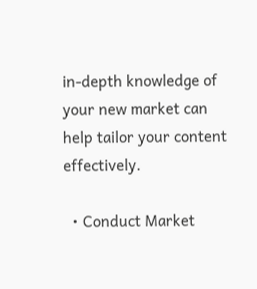in-depth knowledge of your new market can help tailor your content effectively.

  • Conduct Market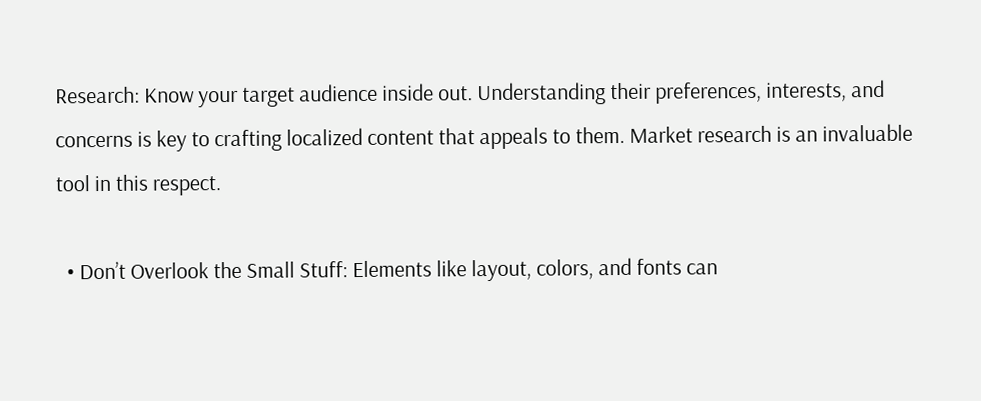Research: Know your target audience inside out. Understanding their preferences, interests, and concerns is key to crafting localized content that appeals to them. Market research is an invaluable tool in this respect.

  • Don’t Overlook the Small Stuff: Elements like layout, colors, and fonts can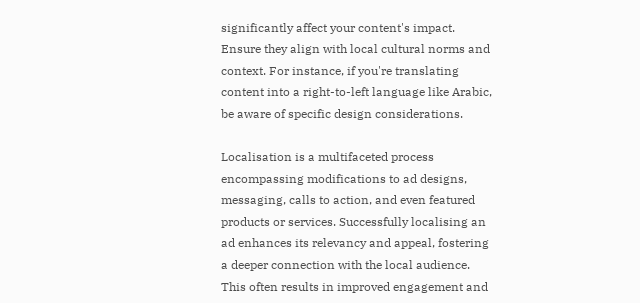significantly affect your content's impact. Ensure they align with local cultural norms and context. For instance, if you're translating content into a right-to-left language like Arabic, be aware of specific design considerations.

Localisation is a multifaceted process encompassing modifications to ad designs, messaging, calls to action, and even featured products or services. Successfully localising an ad enhances its relevancy and appeal, fostering a deeper connection with the local audience. This often results in improved engagement and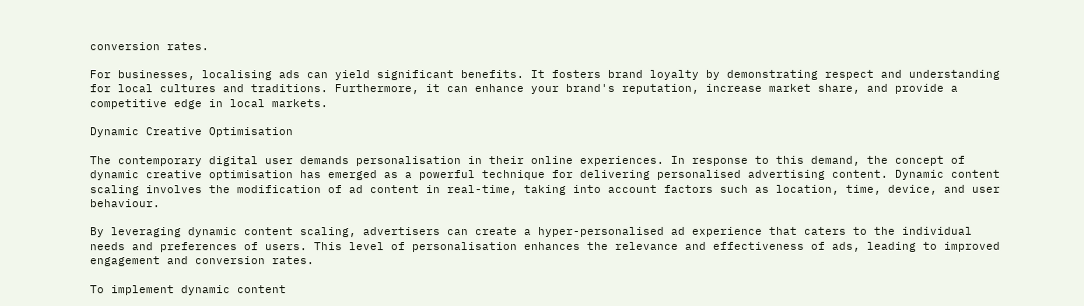conversion rates.

For businesses, localising ads can yield significant benefits. It fosters brand loyalty by demonstrating respect and understanding for local cultures and traditions. Furthermore, it can enhance your brand's reputation, increase market share, and provide a competitive edge in local markets.

Dynamic Creative Optimisation

The contemporary digital user demands personalisation in their online experiences. In response to this demand, the concept of dynamic creative optimisation has emerged as a powerful technique for delivering personalised advertising content. Dynamic content scaling involves the modification of ad content in real-time, taking into account factors such as location, time, device, and user behaviour.

By leveraging dynamic content scaling, advertisers can create a hyper-personalised ad experience that caters to the individual needs and preferences of users. This level of personalisation enhances the relevance and effectiveness of ads, leading to improved engagement and conversion rates.

To implement dynamic content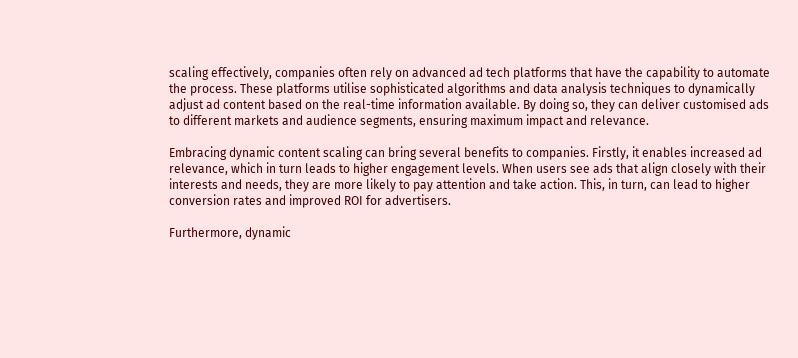scaling effectively, companies often rely on advanced ad tech platforms that have the capability to automate the process. These platforms utilise sophisticated algorithms and data analysis techniques to dynamically adjust ad content based on the real-time information available. By doing so, they can deliver customised ads to different markets and audience segments, ensuring maximum impact and relevance.

Embracing dynamic content scaling can bring several benefits to companies. Firstly, it enables increased ad relevance, which in turn leads to higher engagement levels. When users see ads that align closely with their interests and needs, they are more likely to pay attention and take action. This, in turn, can lead to higher conversion rates and improved ROI for advertisers.

Furthermore, dynamic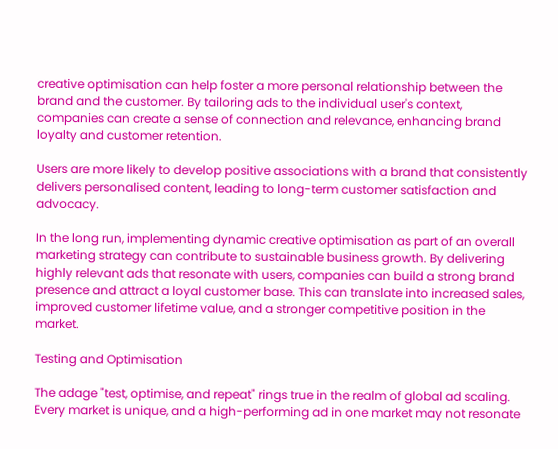creative optimisation can help foster a more personal relationship between the brand and the customer. By tailoring ads to the individual user's context, companies can create a sense of connection and relevance, enhancing brand loyalty and customer retention.

Users are more likely to develop positive associations with a brand that consistently delivers personalised content, leading to long-term customer satisfaction and advocacy.

In the long run, implementing dynamic creative optimisation as part of an overall marketing strategy can contribute to sustainable business growth. By delivering highly relevant ads that resonate with users, companies can build a strong brand presence and attract a loyal customer base. This can translate into increased sales, improved customer lifetime value, and a stronger competitive position in the market.

Testing and Optimisation

The adage "test, optimise, and repeat" rings true in the realm of global ad scaling. Every market is unique, and a high-performing ad in one market may not resonate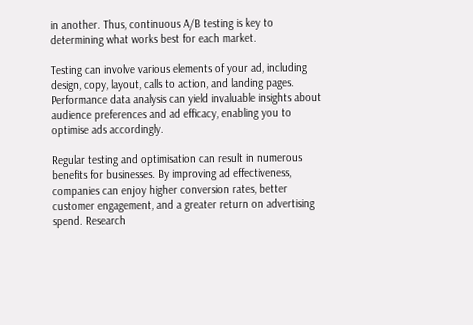in another. Thus, continuous A/B testing is key to determining what works best for each market.

Testing can involve various elements of your ad, including design, copy, layout, calls to action, and landing pages. Performance data analysis can yield invaluable insights about audience preferences and ad efficacy, enabling you to optimise ads accordingly.

Regular testing and optimisation can result in numerous benefits for businesses. By improving ad effectiveness, companies can enjoy higher conversion rates, better customer engagement, and a greater return on advertising spend. Research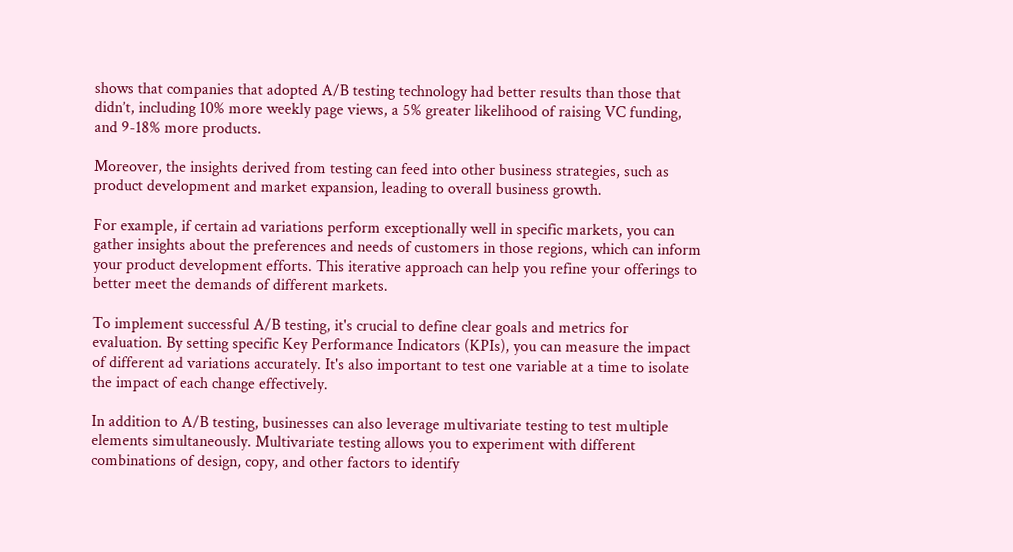shows that companies that adopted A/B testing technology had better results than those that didn’t, including 10% more weekly page views, a 5% greater likelihood of raising VC funding, and 9-18% more products.

Moreover, the insights derived from testing can feed into other business strategies, such as product development and market expansion, leading to overall business growth.

For example, if certain ad variations perform exceptionally well in specific markets, you can gather insights about the preferences and needs of customers in those regions, which can inform your product development efforts. This iterative approach can help you refine your offerings to better meet the demands of different markets.

To implement successful A/B testing, it's crucial to define clear goals and metrics for evaluation. By setting specific Key Performance Indicators (KPIs), you can measure the impact of different ad variations accurately. It's also important to test one variable at a time to isolate the impact of each change effectively.

In addition to A/B testing, businesses can also leverage multivariate testing to test multiple elements simultaneously. Multivariate testing allows you to experiment with different combinations of design, copy, and other factors to identify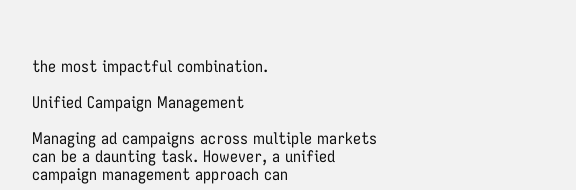the most impactful combination.

Unified Campaign Management

Managing ad campaigns across multiple markets can be a daunting task. However, a unified campaign management approach can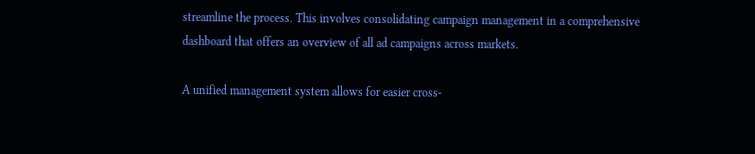streamline the process. This involves consolidating campaign management in a comprehensive dashboard that offers an overview of all ad campaigns across markets.

A unified management system allows for easier cross-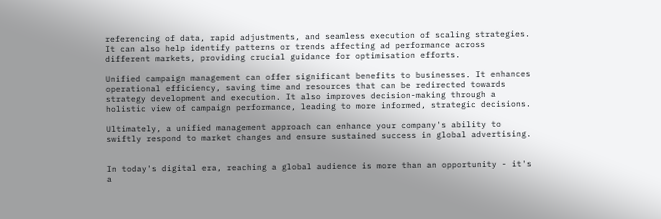referencing of data, rapid adjustments, and seamless execution of scaling strategies. It can also help identify patterns or trends affecting ad performance across different markets, providing crucial guidance for optimisation efforts.

Unified campaign management can offer significant benefits to businesses. It enhances operational efficiency, saving time and resources that can be redirected towards strategy development and execution. It also improves decision-making through a holistic view of campaign performance, leading to more informed, strategic decisions.

Ultimately, a unified management approach can enhance your company's ability to swiftly respond to market changes and ensure sustained success in global advertising.


In today's digital era, reaching a global audience is more than an opportunity - it's a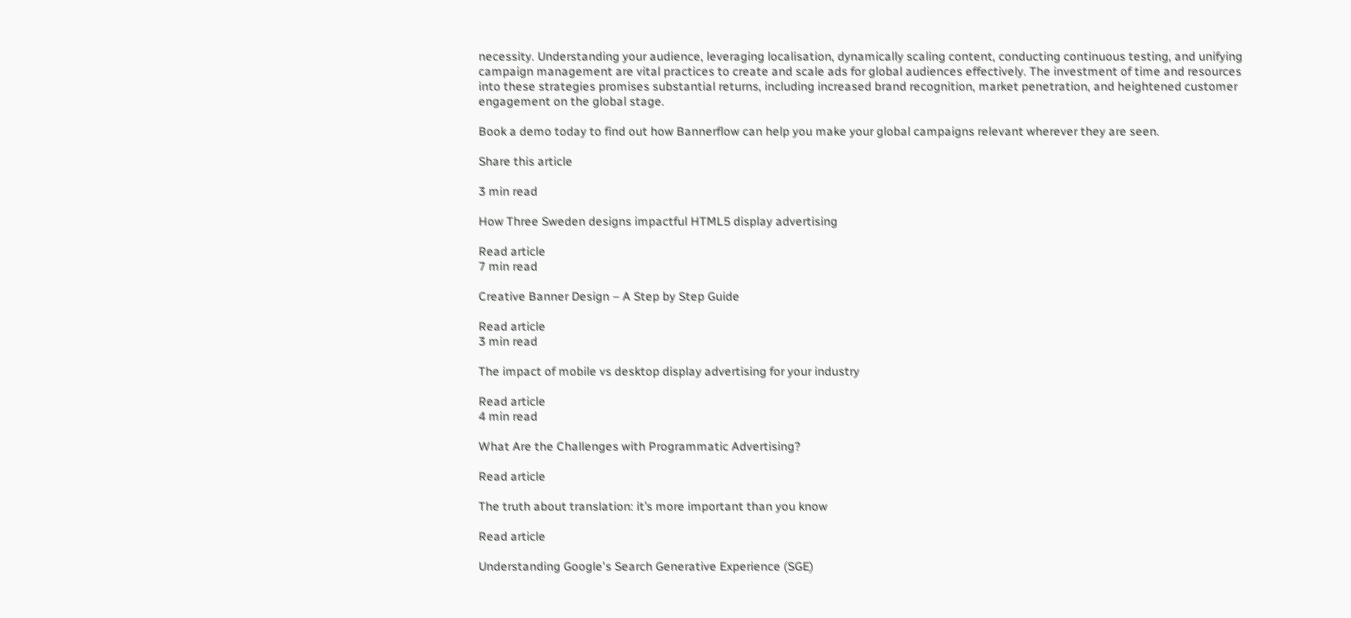necessity. Understanding your audience, leveraging localisation, dynamically scaling content, conducting continuous testing, and unifying campaign management are vital practices to create and scale ads for global audiences effectively. The investment of time and resources into these strategies promises substantial returns, including increased brand recognition, market penetration, and heightened customer engagement on the global stage.

Book a demo today to find out how Bannerflow can help you make your global campaigns relevant wherever they are seen.

Share this article

3 min read

How Three Sweden designs impactful HTML5 display advertising

Read article
7 min read

Creative Banner Design – A Step by Step Guide

Read article
3 min read

The impact of mobile vs desktop display advertising for your industry

Read article
4 min read

What Are the Challenges with Programmatic Advertising?

Read article

The truth about translation: it’s more important than you know

Read article

Understanding Google's Search Generative Experience (SGE)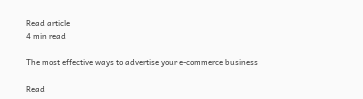Read article
4 min read

The most effective ways to advertise your e-commerce business

Read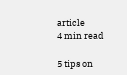article
4 min read

5 tips on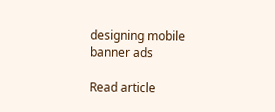designing mobile banner ads

Read article